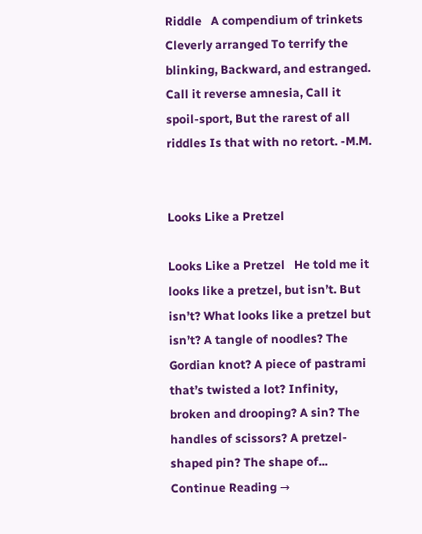Riddle   A compendium of trinkets Cleverly arranged To terrify the blinking, Backward, and estranged. Call it reverse amnesia, Call it spoil-sport, But the rarest of all riddles Is that with no retort. -M.M.


Looks Like a Pretzel

Looks Like a Pretzel   He told me it looks like a pretzel, but isn’t. But isn’t? What looks like a pretzel but isn’t? A tangle of noodles? The Gordian knot? A piece of pastrami that’s twisted a lot? Infinity, broken and drooping? A sin? The handles of scissors? A pretzel-shaped pin? The shape of... Continue Reading →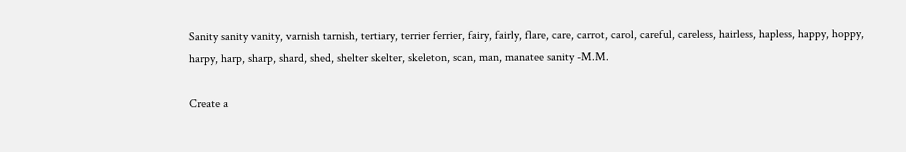Sanity sanity vanity, varnish tarnish, tertiary, terrier ferrier, fairy, fairly, flare, care, carrot, carol, careful, careless, hairless, hapless, happy, hoppy, harpy, harp, sharp, shard, shed, shelter skelter, skeleton, scan, man, manatee sanity -M.M.

Create a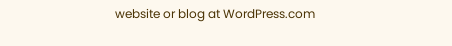website or blog at WordPress.com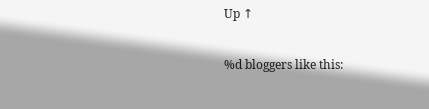Up ↑

%d bloggers like this: